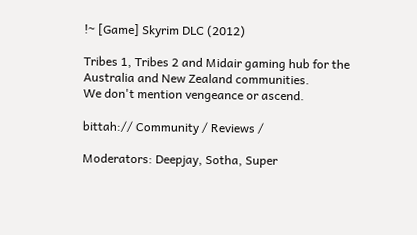!~ [Game] Skyrim DLC (2012)

Tribes 1, Tribes 2 and Midair gaming hub for the Australia and New Zealand communities.
We don't mention vengeance or ascend.

bittah:// Community / Reviews /

Moderators: Deepjay, Sotha, Super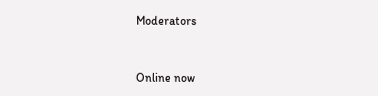Moderators


Online now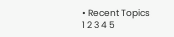• Recent Topics
1 2 3 4 5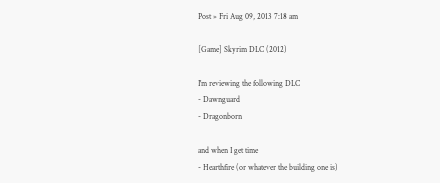Post » Fri Aug 09, 2013 7:18 am

[Game] Skyrim DLC (2012)

I'm reviewing the following DLC
- Dawnguard
- Dragonborn

and when I get time
- Hearthfire (or whatever the building one is)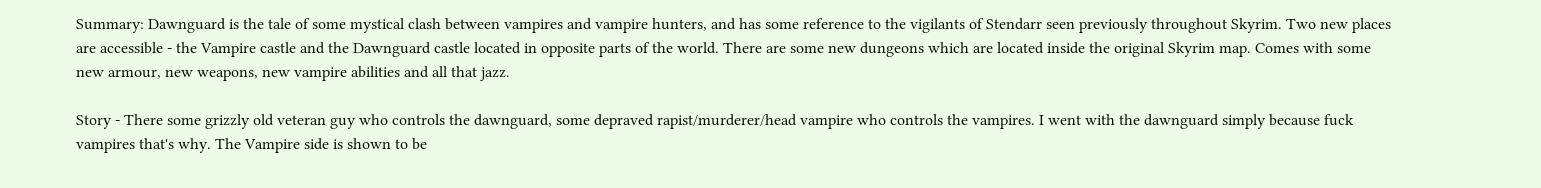Summary: Dawnguard is the tale of some mystical clash between vampires and vampire hunters, and has some reference to the vigilants of Stendarr seen previously throughout Skyrim. Two new places are accessible - the Vampire castle and the Dawnguard castle located in opposite parts of the world. There are some new dungeons which are located inside the original Skyrim map. Comes with some new armour, new weapons, new vampire abilities and all that jazz.

Story - There some grizzly old veteran guy who controls the dawnguard, some depraved rapist/murderer/head vampire who controls the vampires. I went with the dawnguard simply because fuck vampires that's why. The Vampire side is shown to be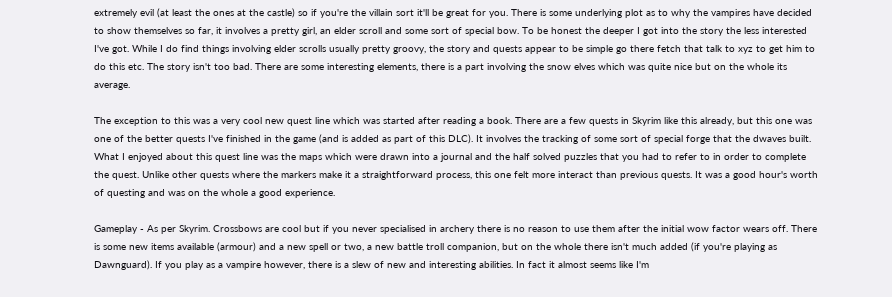extremely evil (at least the ones at the castle) so if you're the villain sort it'll be great for you. There is some underlying plot as to why the vampires have decided to show themselves so far, it involves a pretty girl, an elder scroll and some sort of special bow. To be honest the deeper I got into the story the less interested I've got. While I do find things involving elder scrolls usually pretty groovy, the story and quests appear to be simple go there fetch that talk to xyz to get him to do this etc. The story isn't too bad. There are some interesting elements, there is a part involving the snow elves which was quite nice but on the whole its average.

The exception to this was a very cool new quest line which was started after reading a book. There are a few quests in Skyrim like this already, but this one was one of the better quests I've finished in the game (and is added as part of this DLC). It involves the tracking of some sort of special forge that the dwaves built. What I enjoyed about this quest line was the maps which were drawn into a journal and the half solved puzzles that you had to refer to in order to complete the quest. Unlike other quests where the markers make it a straightforward process, this one felt more interact than previous quests. It was a good hour's worth of questing and was on the whole a good experience.

Gameplay - As per Skyrim. Crossbows are cool but if you never specialised in archery there is no reason to use them after the initial wow factor wears off. There is some new items available (armour) and a new spell or two, a new battle troll companion, but on the whole there isn't much added (if you're playing as Dawnguard). If you play as a vampire however, there is a slew of new and interesting abilities. In fact it almost seems like I'm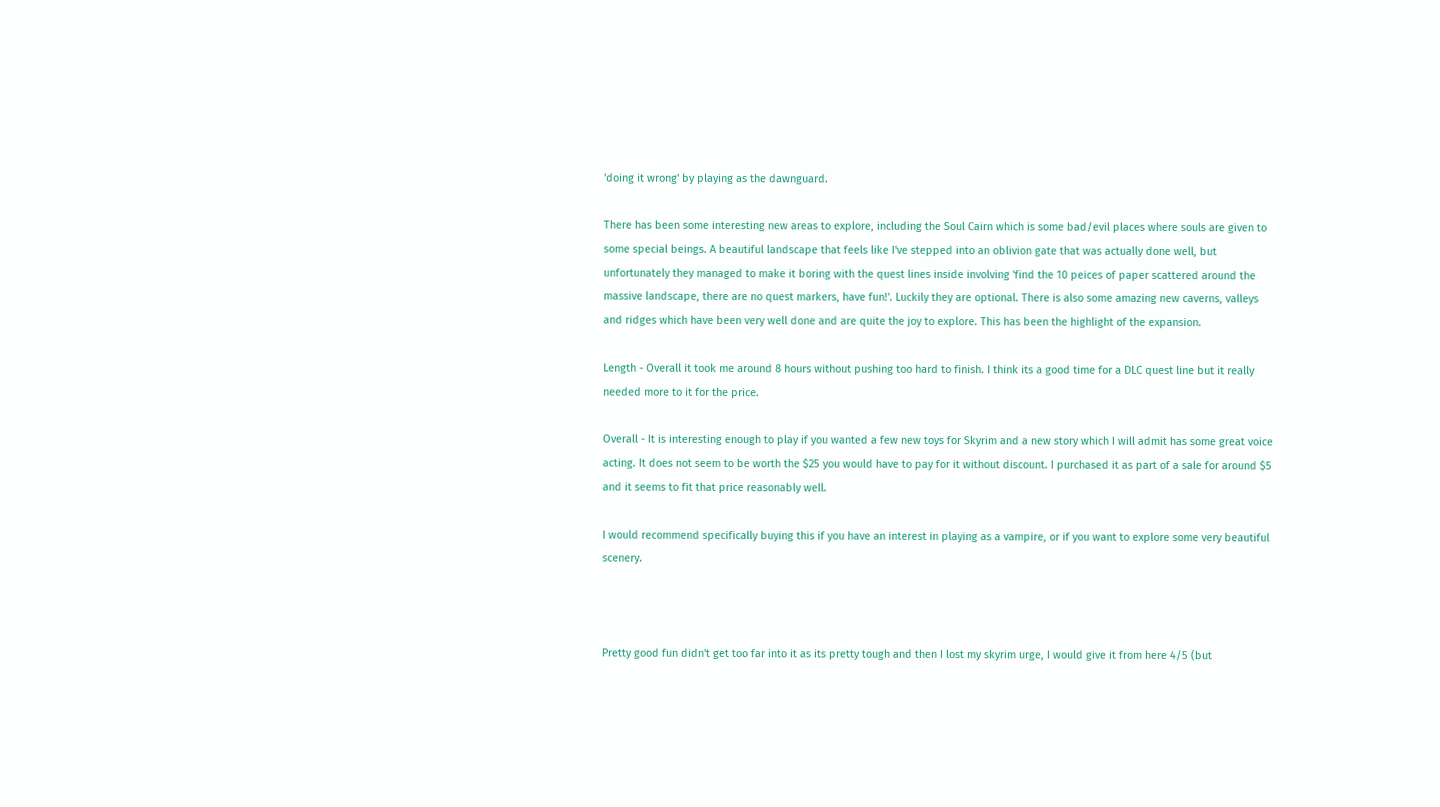'doing it wrong' by playing as the dawnguard.

There has been some interesting new areas to explore, including the Soul Cairn which is some bad/evil places where souls are given to some special beings. A beautiful landscape that feels like I've stepped into an oblivion gate that was actually done well, but unfortunately they managed to make it boring with the quest lines inside involving 'find the 10 peices of paper scattered around the massive landscape, there are no quest markers, have fun!'. Luckily they are optional. There is also some amazing new caverns, valleys and ridges which have been very well done and are quite the joy to explore. This has been the highlight of the expansion.

Length - Overall it took me around 8 hours without pushing too hard to finish. I think its a good time for a DLC quest line but it really needed more to it for the price.

Overall - It is interesting enough to play if you wanted a few new toys for Skyrim and a new story which I will admit has some great voice acting. It does not seem to be worth the $25 you would have to pay for it without discount. I purchased it as part of a sale for around $5 and it seems to fit that price reasonably well.

I would recommend specifically buying this if you have an interest in playing as a vampire, or if you want to explore some very beautiful scenery.



Pretty good fun didn't get too far into it as its pretty tough and then I lost my skyrim urge, I would give it from here 4/5 (but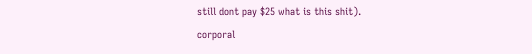still dont pay $25 what is this shit).
corporal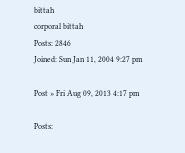bittah
corporal bittah
Posts: 2846
Joined: Sun Jan 11, 2004 9:27 pm

Post » Fri Aug 09, 2013 4:17 pm

Posts: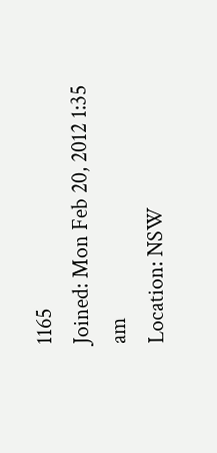1165
Joined: Mon Feb 20, 2012 1:35 am
Location: NSW